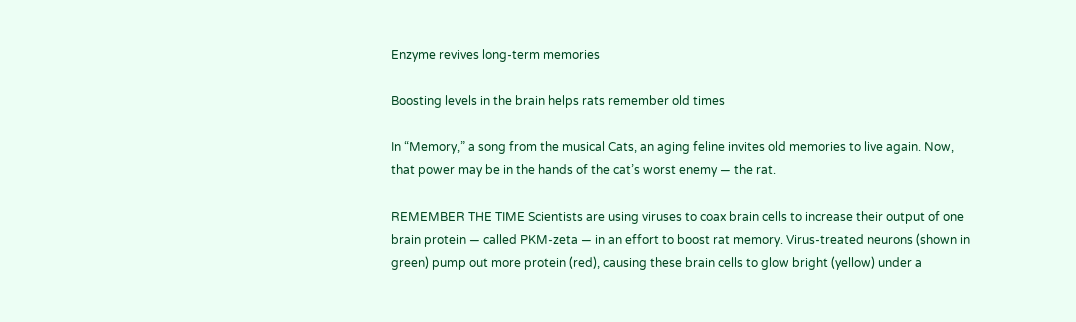Enzyme revives long-term memories

Boosting levels in the brain helps rats remember old times

In “Memory,” a song from the musical Cats, an aging feline invites old memories to live again. Now, that power may be in the hands of the cat’s worst enemy — the rat.

REMEMBER THE TIME Scientists are using viruses to coax brain cells to increase their output of one brain protein — called PKM-zeta — in an effort to boost rat memory. Virus-treated neurons (shown in green) pump out more protein (red), causing these brain cells to glow bright (yellow) under a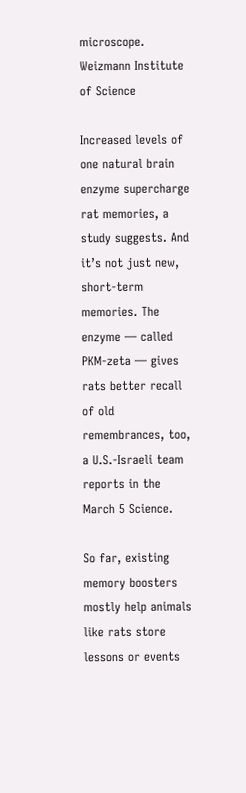microscope. Weizmann Institute of Science

Increased levels of one natural brain enzyme supercharge rat memories, a study suggests. And it’s not just new, short-term memories. The enzyme — called PKM-zeta — gives rats better recall of old remembrances, too, a U.S.-Israeli team reports in the March 5 Science.

So far, existing memory boosters mostly help animals like rats store lessons or events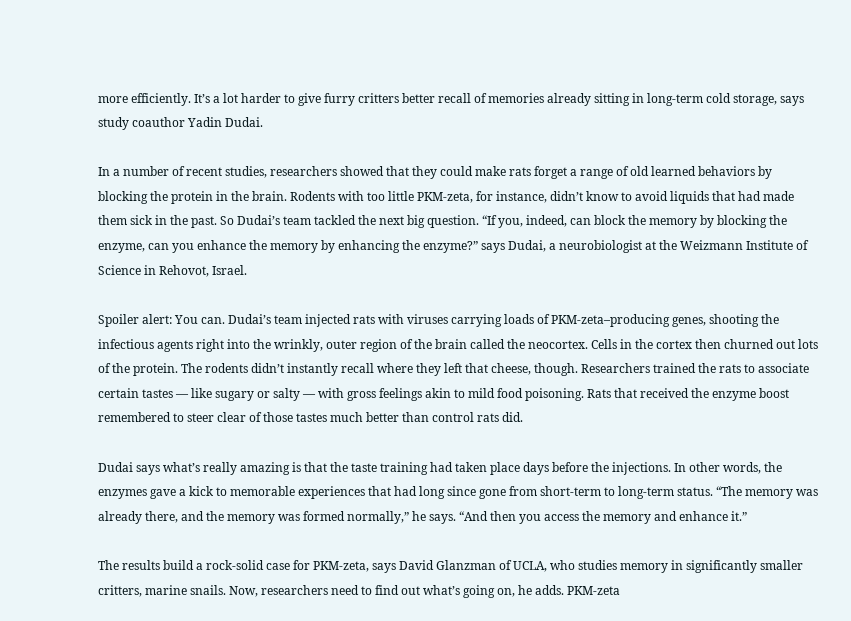more efficiently. It’s a lot harder to give furry critters better recall of memories already sitting in long-term cold storage, says study coauthor Yadin Dudai.

In a number of recent studies, researchers showed that they could make rats forget a range of old learned behaviors by blocking the protein in the brain. Rodents with too little PKM-zeta, for instance, didn’t know to avoid liquids that had made them sick in the past. So Dudai’s team tackled the next big question. “If you, indeed, can block the memory by blocking the enzyme, can you enhance the memory by enhancing the enzyme?” says Dudai, a neurobiologist at the Weizmann Institute of Science in Rehovot, Israel.

Spoiler alert: You can. Dudai’s team injected rats with viruses carrying loads of PKM-zeta–producing genes, shooting the infectious agents right into the wrinkly, outer region of the brain called the neocortex. Cells in the cortex then churned out lots of the protein. The rodents didn’t instantly recall where they left that cheese, though. Researchers trained the rats to associate certain tastes — like sugary or salty — with gross feelings akin to mild food poisoning. Rats that received the enzyme boost remembered to steer clear of those tastes much better than control rats did.

Dudai says what’s really amazing is that the taste training had taken place days before the injections. In other words, the enzymes gave a kick to memorable experiences that had long since gone from short-term to long-term status. “The memory was already there, and the memory was formed normally,” he says. “And then you access the memory and enhance it.”

The results build a rock-solid case for PKM-zeta, says David Glanzman of UCLA, who studies memory in significantly smaller critters, marine snails. Now, researchers need to find out what’s going on, he adds. PKM-zeta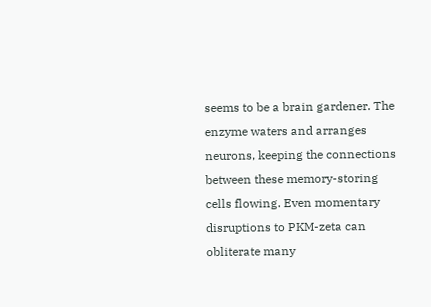seems to be a brain gardener. The enzyme waters and arranges neurons, keeping the connections between these memory-storing cells flowing. Even momentary disruptions to PKM-zeta can obliterate many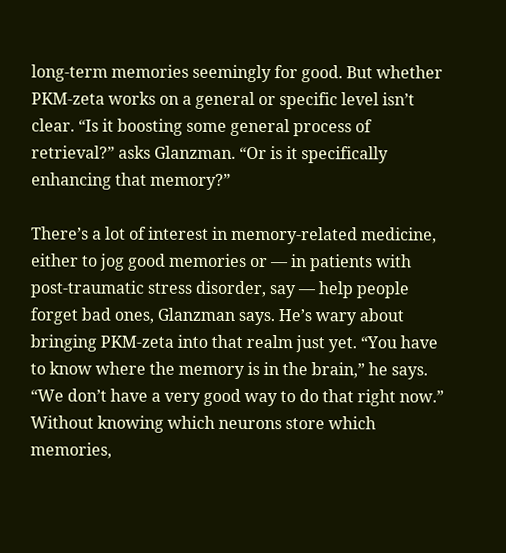long-term memories seemingly for good. But whether PKM-zeta works on a general or specific level isn’t clear. “Is it boosting some general process of retrieval?” asks Glanzman. “Or is it specifically enhancing that memory?”

There’s a lot of interest in memory-related medicine, either to jog good memories or — in patients with post-traumatic stress disorder, say — help people forget bad ones, Glanzman says. He’s wary about bringing PKM-zeta into that realm just yet. “You have to know where the memory is in the brain,” he says. “We don’t have a very good way to do that right now.” Without knowing which neurons store which memories,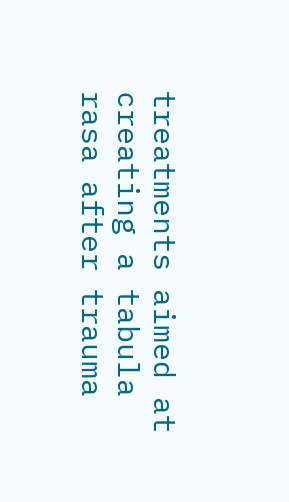treatments aimed at creating a tabula rasa after trauma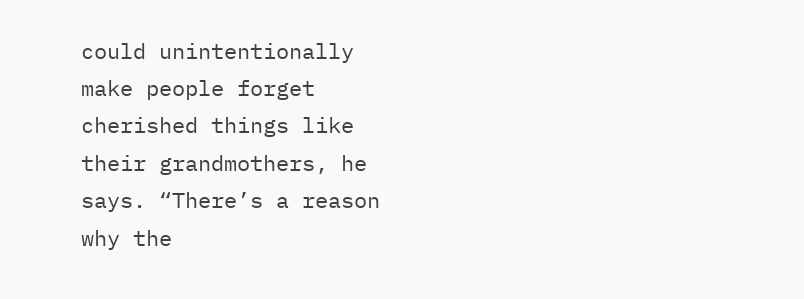could unintentionally make people forget cherished things like their grandmothers, he says. “There’s a reason why the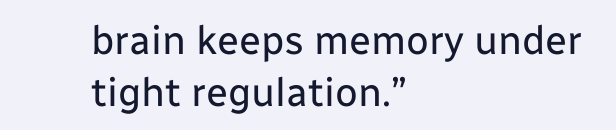brain keeps memory under tight regulation.”